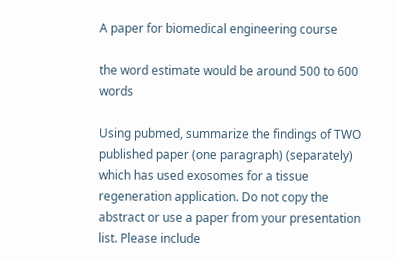A paper for biomedical engineering course

the word estimate would be around 500 to 600 words

Using pubmed, summarize the findings of TWO published paper (one paragraph) (separately) which has used exosomes for a tissue regeneration application. Do not copy the abstract or use a paper from your presentation list. Please include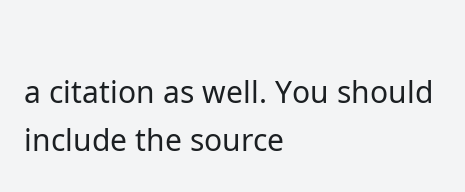a citation as well. You should include the source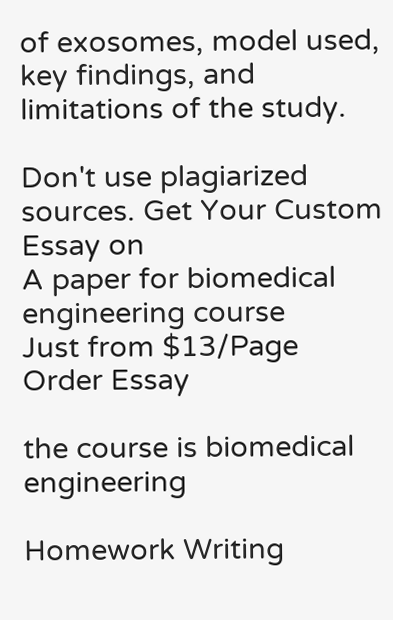of exosomes, model used, key findings, and limitations of the study.

Don't use plagiarized sources. Get Your Custom Essay on
A paper for biomedical engineering course
Just from $13/Page
Order Essay

the course is biomedical engineering

Homework Writing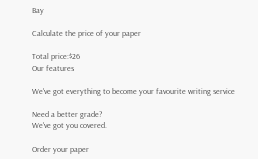Bay

Calculate the price of your paper

Total price:$26
Our features

We've got everything to become your favourite writing service

Need a better grade?
We've got you covered.

Order your paper